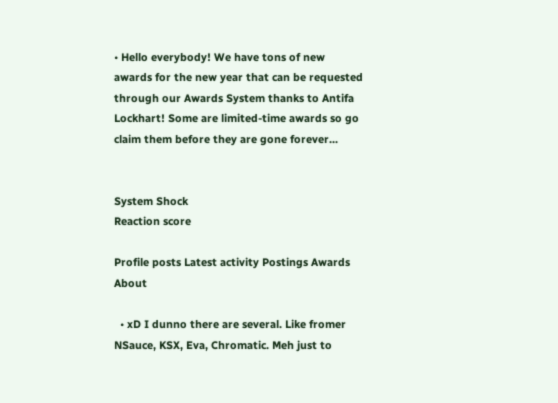• Hello everybody! We have tons of new awards for the new year that can be requested through our Awards System thanks to Antifa Lockhart! Some are limited-time awards so go claim them before they are gone forever...


System Shock
Reaction score

Profile posts Latest activity Postings Awards About

  • xD I dunno there are several. Like fromer NSauce, KSX, Eva, Chromatic. Meh just to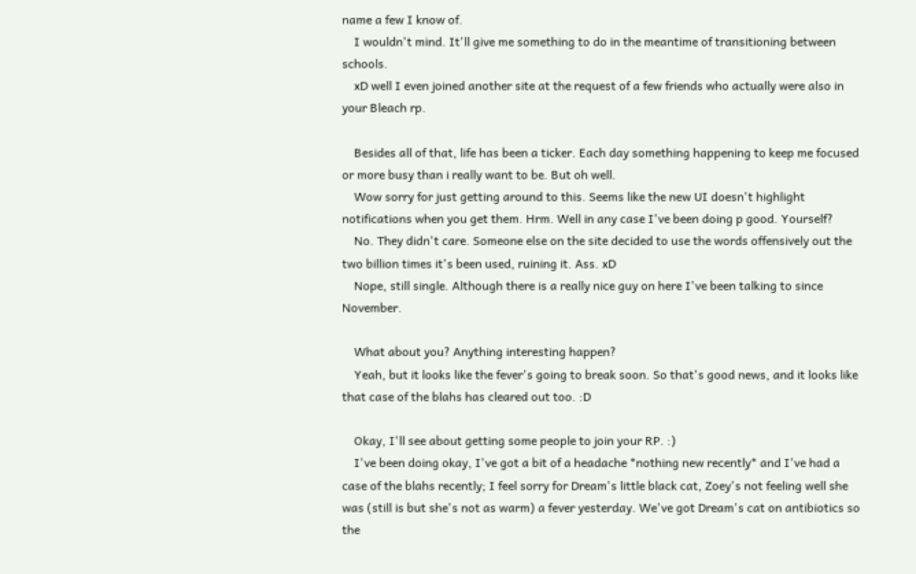name a few I know of.
    I wouldn't mind. It'll give me something to do in the meantime of transitioning between schools.
    xD well I even joined another site at the request of a few friends who actually were also in your Bleach rp.

    Besides all of that, life has been a ticker. Each day something happening to keep me focused or more busy than i really want to be. But oh well.
    Wow sorry for just getting around to this. Seems like the new UI doesn't highlight notifications when you get them. Hrm. Well in any case I've been doing p good. Yourself?
    No. They didn't care. Someone else on the site decided to use the words offensively out the two billion times it's been used, ruining it. Ass. xD
    Nope, still single. Although there is a really nice guy on here I've been talking to since November.

    What about you? Anything interesting happen?
    Yeah, but it looks like the fever's going to break soon. So that's good news, and it looks like that case of the blahs has cleared out too. :D

    Okay, I'll see about getting some people to join your RP. :)
    I've been doing okay, I've got a bit of a headache *nothing new recently* and I've had a case of the blahs recently; I feel sorry for Dream's little black cat, Zoey's not feeling well she was (still is but she's not as warm) a fever yesterday. We've got Dream's cat on antibiotics so the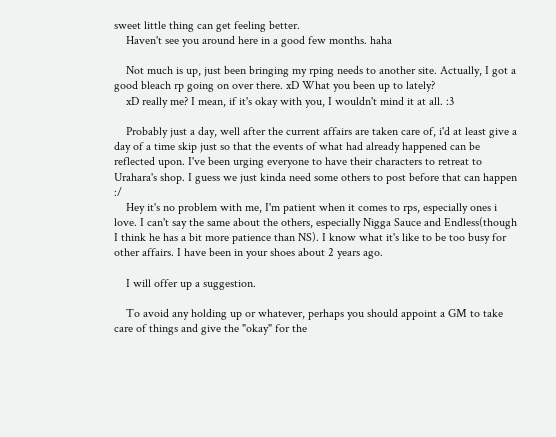sweet little thing can get feeling better.
    Haven't see you around here in a good few months. haha

    Not much is up, just been bringing my rping needs to another site. Actually, I got a good bleach rp going on over there. xD What you been up to lately?
    xD really me? I mean, if it's okay with you, I wouldn't mind it at all. :3

    Probably just a day, well after the current affairs are taken care of, i'd at least give a day of a time skip just so that the events of what had already happened can be reflected upon. I've been urging everyone to have their characters to retreat to Urahara's shop. I guess we just kinda need some others to post before that can happen :/
    Hey it's no problem with me, I'm patient when it comes to rps, especially ones i love. I can't say the same about the others, especially Nigga Sauce and Endless(though I think he has a bit more patience than NS). I know what it's like to be too busy for other affairs. I have been in your shoes about 2 years ago.

    I will offer up a suggestion.

    To avoid any holding up or whatever, perhaps you should appoint a GM to take care of things and give the "okay" for the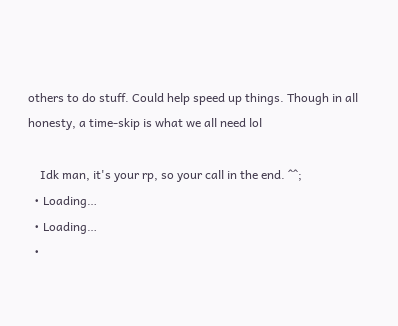others to do stuff. Could help speed up things. Though in all honesty, a time-skip is what we all need lol

    Idk man, it's your rp, so your call in the end. ^^;
  • Loading…
  • Loading…
  •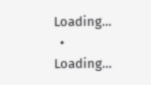Loading…
  • Loading…